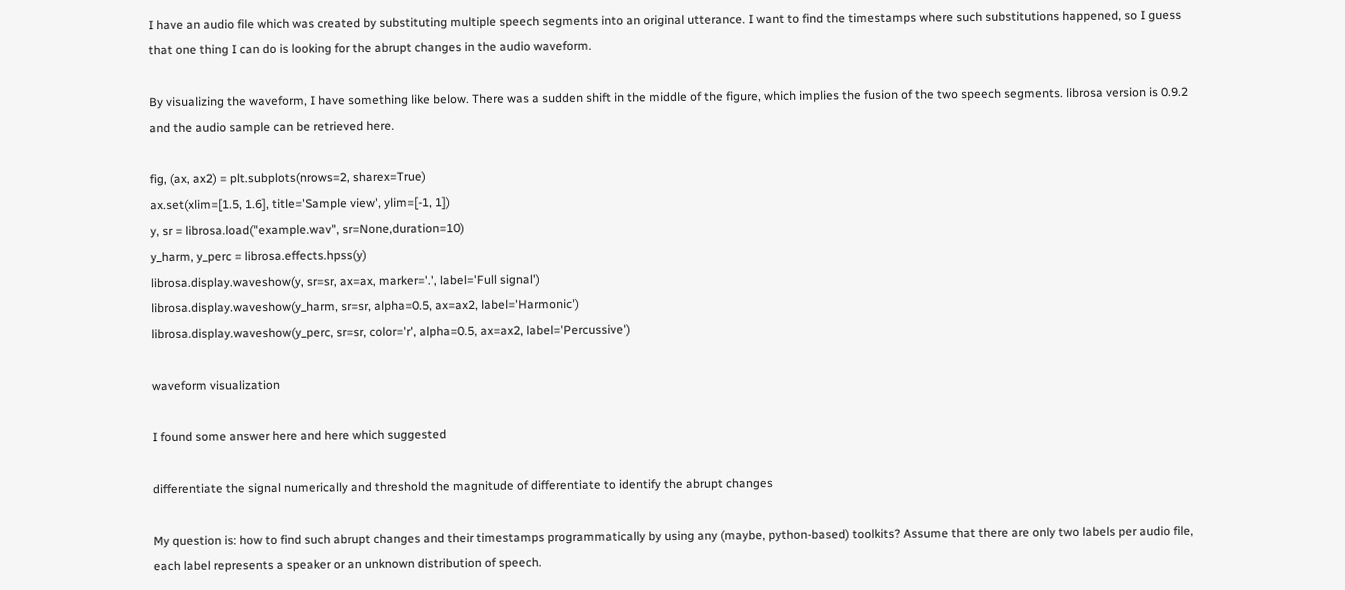I have an audio file which was created by substituting multiple speech segments into an original utterance. I want to find the timestamps where such substitutions happened, so I guess that one thing I can do is looking for the abrupt changes in the audio waveform.

By visualizing the waveform, I have something like below. There was a sudden shift in the middle of the figure, which implies the fusion of the two speech segments. librosa version is 0.9.2 and the audio sample can be retrieved here.

fig, (ax, ax2) = plt.subplots(nrows=2, sharex=True)
ax.set(xlim=[1.5, 1.6], title='Sample view', ylim=[-1, 1])
y, sr = librosa.load("example.wav", sr=None,duration=10)
y_harm, y_perc = librosa.effects.hpss(y)
librosa.display.waveshow(y, sr=sr, ax=ax, marker='.', label='Full signal')
librosa.display.waveshow(y_harm, sr=sr, alpha=0.5, ax=ax2, label='Harmonic')
librosa.display.waveshow(y_perc, sr=sr, color='r', alpha=0.5, ax=ax2, label='Percussive')

waveform visualization

I found some answer here and here which suggested

differentiate the signal numerically and threshold the magnitude of differentiate to identify the abrupt changes

My question is: how to find such abrupt changes and their timestamps programmatically by using any (maybe, python-based) toolkits? Assume that there are only two labels per audio file, each label represents a speaker or an unknown distribution of speech.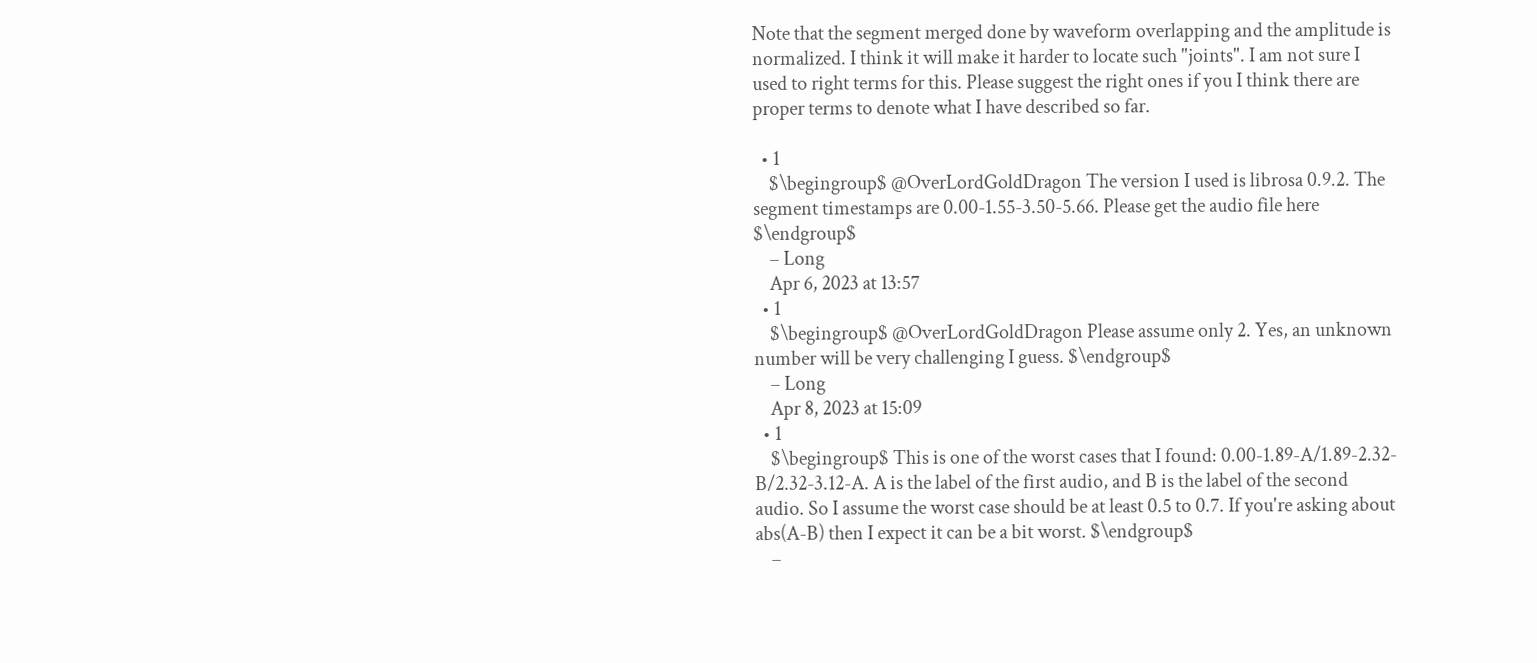Note that the segment merged done by waveform overlapping and the amplitude is normalized. I think it will make it harder to locate such "joints". I am not sure I used to right terms for this. Please suggest the right ones if you I think there are proper terms to denote what I have described so far.

  • 1
    $\begingroup$ @OverLordGoldDragon The version I used is librosa 0.9.2. The segment timestamps are 0.00-1.55-3.50-5.66. Please get the audio file here $\endgroup$
    – Long
    Apr 6, 2023 at 13:57
  • 1
    $\begingroup$ @OverLordGoldDragon Please assume only 2. Yes, an unknown number will be very challenging I guess. $\endgroup$
    – Long
    Apr 8, 2023 at 15:09
  • 1
    $\begingroup$ This is one of the worst cases that I found: 0.00-1.89-A/1.89-2.32-B/2.32-3.12-A. A is the label of the first audio, and B is the label of the second audio. So I assume the worst case should be at least 0.5 to 0.7. If you're asking about abs(A-B) then I expect it can be a bit worst. $\endgroup$
    –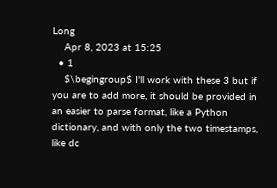Long
    Apr 8, 2023 at 15:25
  • 1
    $\begingroup$ I'll work with these 3 but if you are to add more, it should be provided in an easier to parse format, like a Python dictionary, and with only the two timestamps, like dc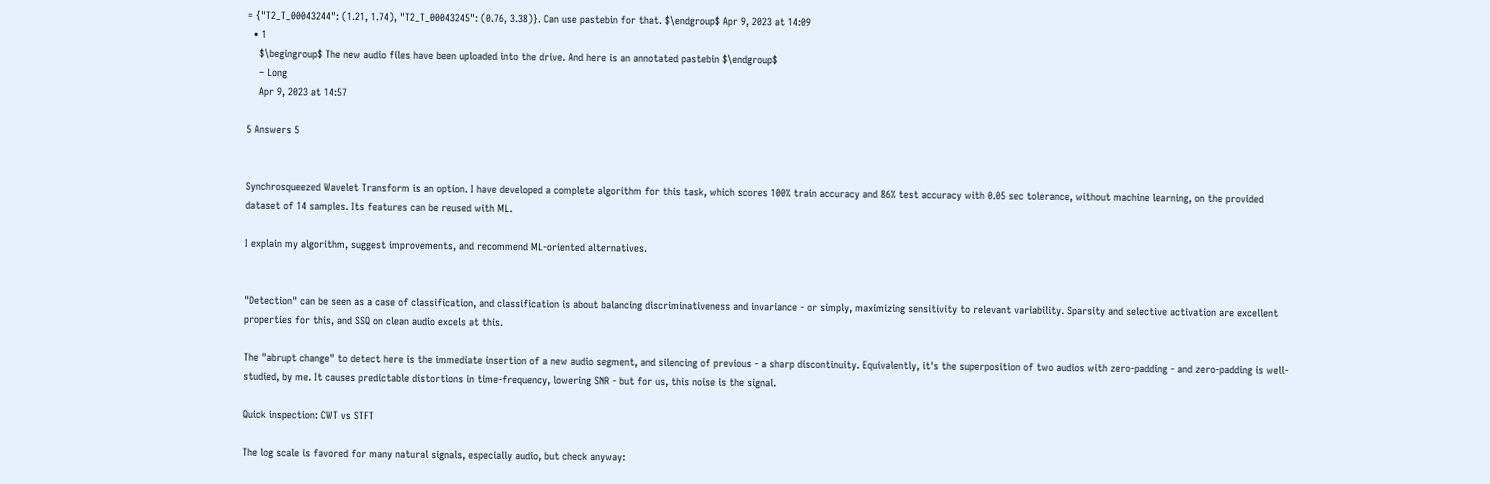= {"T2_T_00043244": (1.21, 1.74), "T2_T_00043245": (0.76, 3.38)}. Can use pastebin for that. $\endgroup$ Apr 9, 2023 at 14:09
  • 1
    $\begingroup$ The new audio files have been uploaded into the drive. And here is an annotated pastebin $\endgroup$
    – Long
    Apr 9, 2023 at 14:57

5 Answers 5


Synchrosqueezed Wavelet Transform is an option. I have developed a complete algorithm for this task, which scores 100% train accuracy and 86% test accuracy with 0.05 sec tolerance, without machine learning, on the provided dataset of 14 samples. Its features can be reused with ML.

I explain my algorithm, suggest improvements, and recommend ML-oriented alternatives.


"Detection" can be seen as a case of classification, and classification is about balancing discriminativeness and invariance - or simply, maximizing sensitivity to relevant variability. Sparsity and selective activation are excellent properties for this, and SSQ on clean audio excels at this.

The "abrupt change" to detect here is the immediate insertion of a new audio segment, and silencing of previous - a sharp discontinuity. Equivalently, it's the superposition of two audios with zero-padding - and zero-padding is well-studied, by me. It causes predictable distortions in time-frequency, lowering SNR - but for us, this noise is the signal.

Quick inspection: CWT vs STFT

The log scale is favored for many natural signals, especially audio, but check anyway: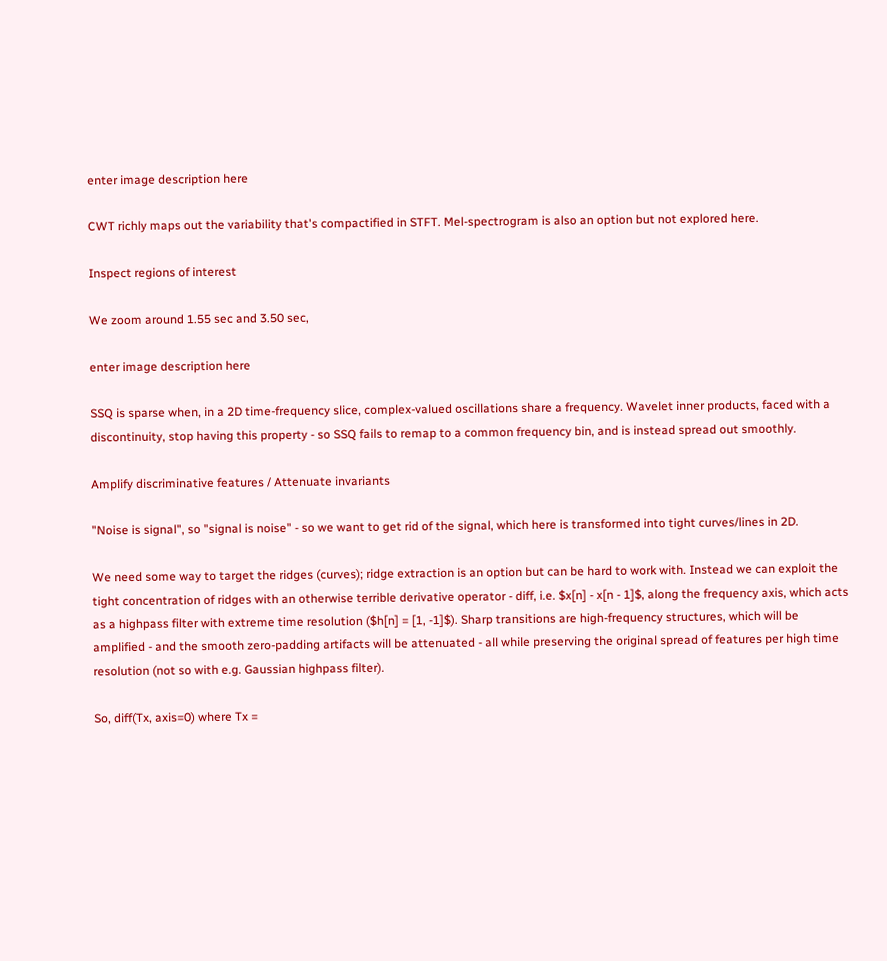enter image description here

CWT richly maps out the variability that's compactified in STFT. Mel-spectrogram is also an option but not explored here.

Inspect regions of interest

We zoom around 1.55 sec and 3.50 sec,

enter image description here

SSQ is sparse when, in a 2D time-frequency slice, complex-valued oscillations share a frequency. Wavelet inner products, faced with a discontinuity, stop having this property - so SSQ fails to remap to a common frequency bin, and is instead spread out smoothly.

Amplify discriminative features / Attenuate invariants

"Noise is signal", so "signal is noise" - so we want to get rid of the signal, which here is transformed into tight curves/lines in 2D.

We need some way to target the ridges (curves); ridge extraction is an option but can be hard to work with. Instead we can exploit the tight concentration of ridges with an otherwise terrible derivative operator - diff, i.e. $x[n] - x[n - 1]$, along the frequency axis, which acts as a highpass filter with extreme time resolution ($h[n] = [1, -1]$). Sharp transitions are high-frequency structures, which will be amplified - and the smooth zero-padding artifacts will be attenuated - all while preserving the original spread of features per high time resolution (not so with e.g. Gaussian highpass filter).

So, diff(Tx, axis=0) where Tx =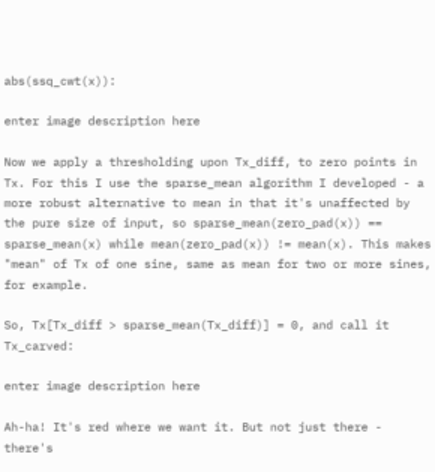abs(ssq_cwt(x)):

enter image description here

Now we apply a thresholding upon Tx_diff, to zero points in Tx. For this I use the sparse_mean algorithm I developed - a more robust alternative to mean in that it's unaffected by the pure size of input, so sparse_mean(zero_pad(x)) == sparse_mean(x) while mean(zero_pad(x)) != mean(x). This makes "mean" of Tx of one sine, same as mean for two or more sines, for example.

So, Tx[Tx_diff > sparse_mean(Tx_diff)] = 0, and call it Tx_carved:

enter image description here

Ah-ha! It's red where we want it. But not just there - there's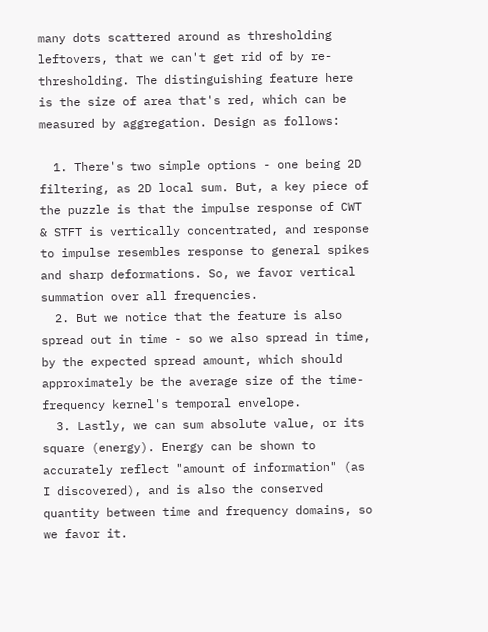many dots scattered around as thresholding leftovers, that we can't get rid of by re-thresholding. The distinguishing feature here is the size of area that's red, which can be measured by aggregation. Design as follows:

  1. There's two simple options - one being 2D filtering, as 2D local sum. But, a key piece of the puzzle is that the impulse response of CWT & STFT is vertically concentrated, and response to impulse resembles response to general spikes and sharp deformations. So, we favor vertical summation over all frequencies.
  2. But we notice that the feature is also spread out in time - so we also spread in time, by the expected spread amount, which should approximately be the average size of the time-frequency kernel's temporal envelope.
  3. Lastly, we can sum absolute value, or its square (energy). Energy can be shown to accurately reflect "amount of information" (as I discovered), and is also the conserved quantity between time and frequency domains, so we favor it.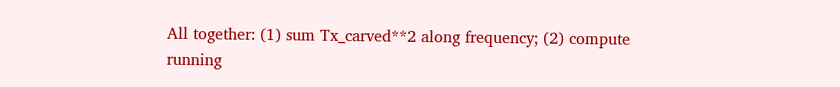All together: (1) sum Tx_carved**2 along frequency; (2) compute running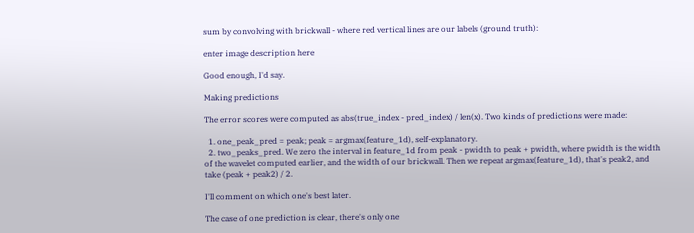sum by convolving with brickwall - where red vertical lines are our labels (ground truth):

enter image description here

Good enough, I'd say.

Making predictions

The error scores were computed as abs(true_index - pred_index) / len(x). Two kinds of predictions were made:

  1. one_peak_pred = peak; peak = argmax(feature_1d), self-explanatory.
  2. two_peaks_pred. We zero the interval in feature_1d from peak - pwidth to peak + pwidth, where pwidth is the width of the wavelet computed earlier, and the width of our brickwall. Then we repeat argmax(feature_1d), that's peak2, and take (peak + peak2) / 2.

I'll comment on which one's best later.

The case of one prediction is clear, there's only one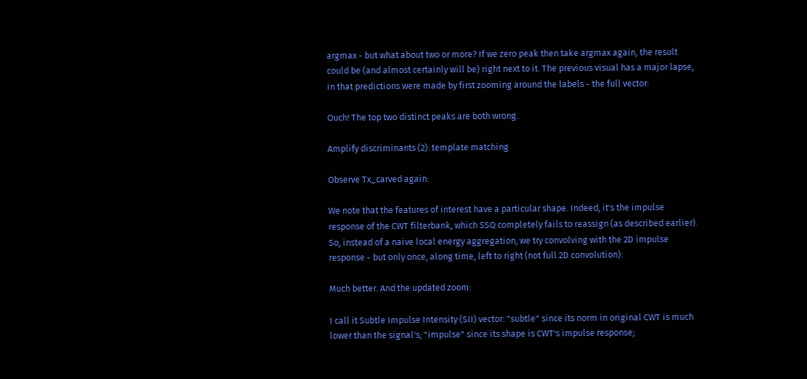argmax - but what about two or more? If we zero peak then take argmax again, the result could be (and almost certainly will be) right next to it. The previous visual has a major lapse, in that predictions were made by first zooming around the labels - the full vector:

Ouch! The top two distinct peaks are both wrong.

Amplify discriminants (2): template matching

Observe Tx_carved again:

We note that the features of interest have a particular shape. Indeed, it's the impulse response of the CWT filterbank, which SSQ completely fails to reassign (as described earlier). So, instead of a naive local energy aggregation, we try convolving with the 2D impulse response - but only once, along time, left to right (not full 2D convolution):

Much better. And the updated zoom:

I call it Subtle Impulse Intensity (SII) vector: "subtle" since its norm in original CWT is much lower than the signal's; "impulse" since its shape is CWT's impulse response;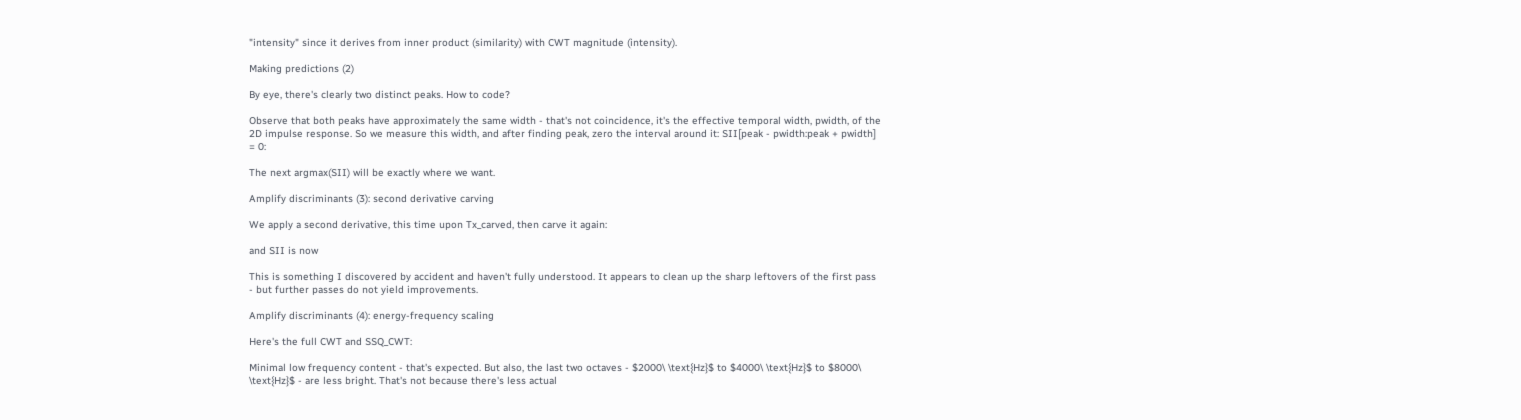"intensity" since it derives from inner product (similarity) with CWT magnitude (intensity).

Making predictions (2)

By eye, there's clearly two distinct peaks. How to code?

Observe that both peaks have approximately the same width - that's not coincidence, it's the effective temporal width, pwidth, of the 2D impulse response. So we measure this width, and after finding peak, zero the interval around it: SII[peak - pwidth:peak + pwidth] = 0:

The next argmax(SII) will be exactly where we want.

Amplify discriminants (3): second derivative carving

We apply a second derivative, this time upon Tx_carved, then carve it again:

and SII is now

This is something I discovered by accident and haven't fully understood. It appears to clean up the sharp leftovers of the first pass - but further passes do not yield improvements.

Amplify discriminants (4): energy-frequency scaling

Here's the full CWT and SSQ_CWT:

Minimal low frequency content - that's expected. But also, the last two octaves - $2000\ \text{Hz}$ to $4000\ \text{Hz}$ to $8000\ \text{Hz}$ - are less bright. That's not because there's less actual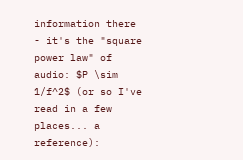information there - it's the "square power law" of audio: $P \sim 1/f^2$ (or so I've read in a few places... a reference):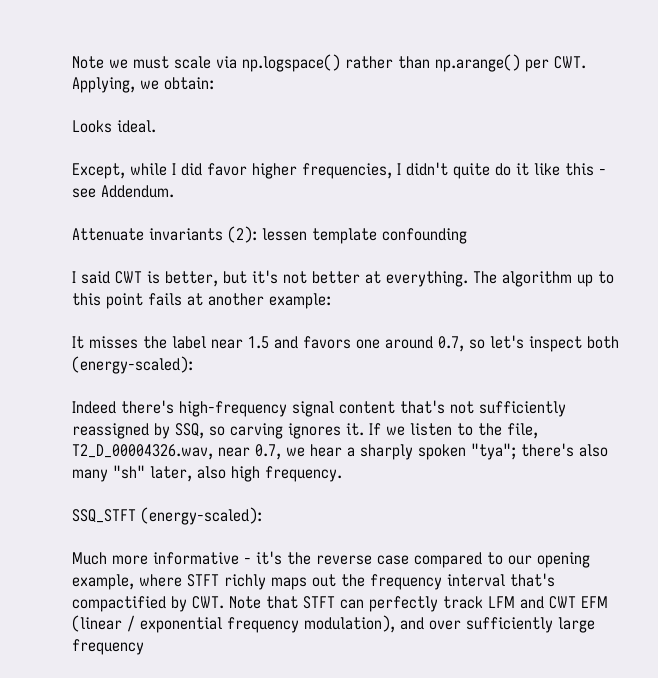Note we must scale via np.logspace() rather than np.arange() per CWT. Applying, we obtain:

Looks ideal.

Except, while I did favor higher frequencies, I didn't quite do it like this - see Addendum.

Attenuate invariants (2): lessen template confounding

I said CWT is better, but it's not better at everything. The algorithm up to this point fails at another example:

It misses the label near 1.5 and favors one around 0.7, so let's inspect both (energy-scaled):

Indeed there's high-frequency signal content that's not sufficiently reassigned by SSQ, so carving ignores it. If we listen to the file, T2_D_00004326.wav, near 0.7, we hear a sharply spoken "tya"; there's also many "sh" later, also high frequency.

SSQ_STFT (energy-scaled):

Much more informative - it's the reverse case compared to our opening example, where STFT richly maps out the frequency interval that's compactified by CWT. Note that STFT can perfectly track LFM and CWT EFM (linear / exponential frequency modulation), and over sufficiently large frequency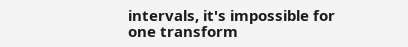intervals, it's impossible for one transform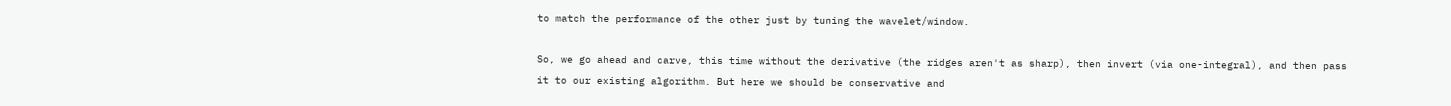to match the performance of the other just by tuning the wavelet/window.

So, we go ahead and carve, this time without the derivative (the ridges aren't as sharp), then invert (via one-integral), and then pass it to our existing algorithm. But here we should be conservative and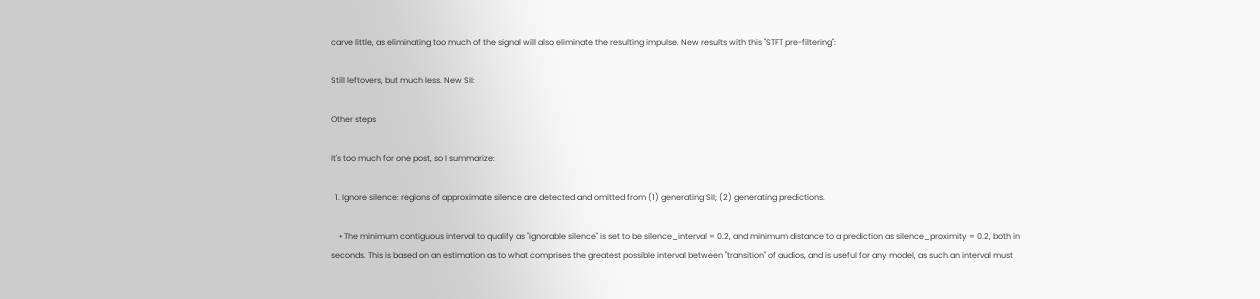carve little, as eliminating too much of the signal will also eliminate the resulting impulse. New results with this "STFT pre-filtering":

Still leftovers, but much less. New SII:

Other steps

It's too much for one post, so I summarize:

  1. Ignore silence: regions of approximate silence are detected and omitted from (1) generating SII; (2) generating predictions.

    • The minimum contiguous interval to qualify as "ignorable silence" is set to be silence_interval = 0.2, and minimum distance to a prediction as silence_proximity = 0.2, both in seconds. This is based on an estimation as to what comprises the greatest possible interval between "transition" of audios, and is useful for any model, as such an interval must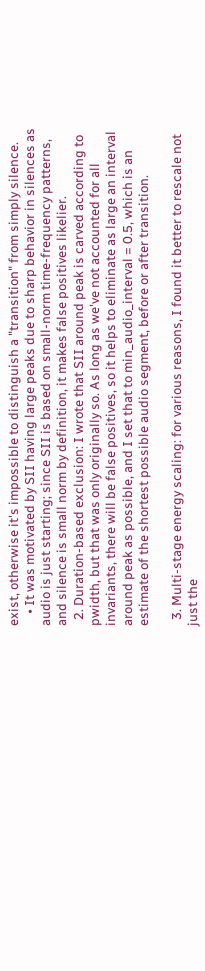exist, otherwise it's impossible to distinguish a "transition" from simply silence.
    • It was motivated by SII having large peaks due to sharp behavior in silences as audio is just starting; since SII is based on small-norm time-frequency patterns, and silence is small norm by definition, it makes false positives likelier.
  2. Duration-based exclusion: I wrote that SII around peak is carved according to pwidth, but that was only originally so. As long as we've not accounted for all invariants, there will be false positives, so it helps to eliminate as large an interval around peak as possible, and I set that to min_audio_interval = 0.5, which is an estimate of the shortest possible audio segment, before or after transition.

  3. Multi-stage energy scaling: for various reasons, I found it better to rescale not just the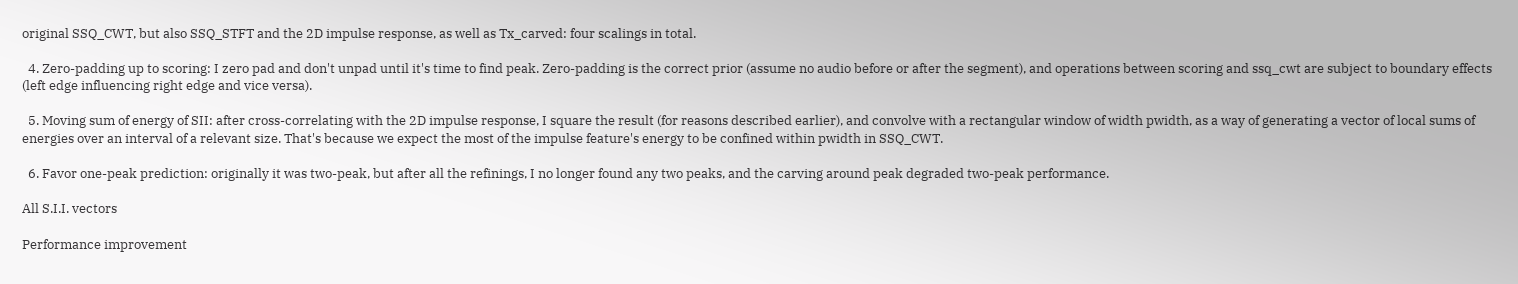original SSQ_CWT, but also SSQ_STFT and the 2D impulse response, as well as Tx_carved: four scalings in total.

  4. Zero-padding up to scoring: I zero pad and don't unpad until it's time to find peak. Zero-padding is the correct prior (assume no audio before or after the segment), and operations between scoring and ssq_cwt are subject to boundary effects (left edge influencing right edge and vice versa).

  5. Moving sum of energy of SII: after cross-correlating with the 2D impulse response, I square the result (for reasons described earlier), and convolve with a rectangular window of width pwidth, as a way of generating a vector of local sums of energies over an interval of a relevant size. That's because we expect the most of the impulse feature's energy to be confined within pwidth in SSQ_CWT.

  6. Favor one-peak prediction: originally it was two-peak, but after all the refinings, I no longer found any two peaks, and the carving around peak degraded two-peak performance.

All S.I.I. vectors

Performance improvement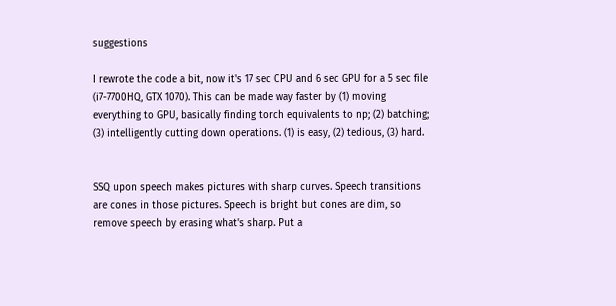suggestions

I rewrote the code a bit, now it's 17 sec CPU and 6 sec GPU for a 5 sec file (i7-7700HQ, GTX 1070). This can be made way faster by (1) moving everything to GPU, basically finding torch equivalents to np; (2) batching; (3) intelligently cutting down operations. (1) is easy, (2) tedious, (3) hard.


SSQ upon speech makes pictures with sharp curves. Speech transitions are cones in those pictures. Speech is bright but cones are dim, so remove speech by erasing what's sharp. Put a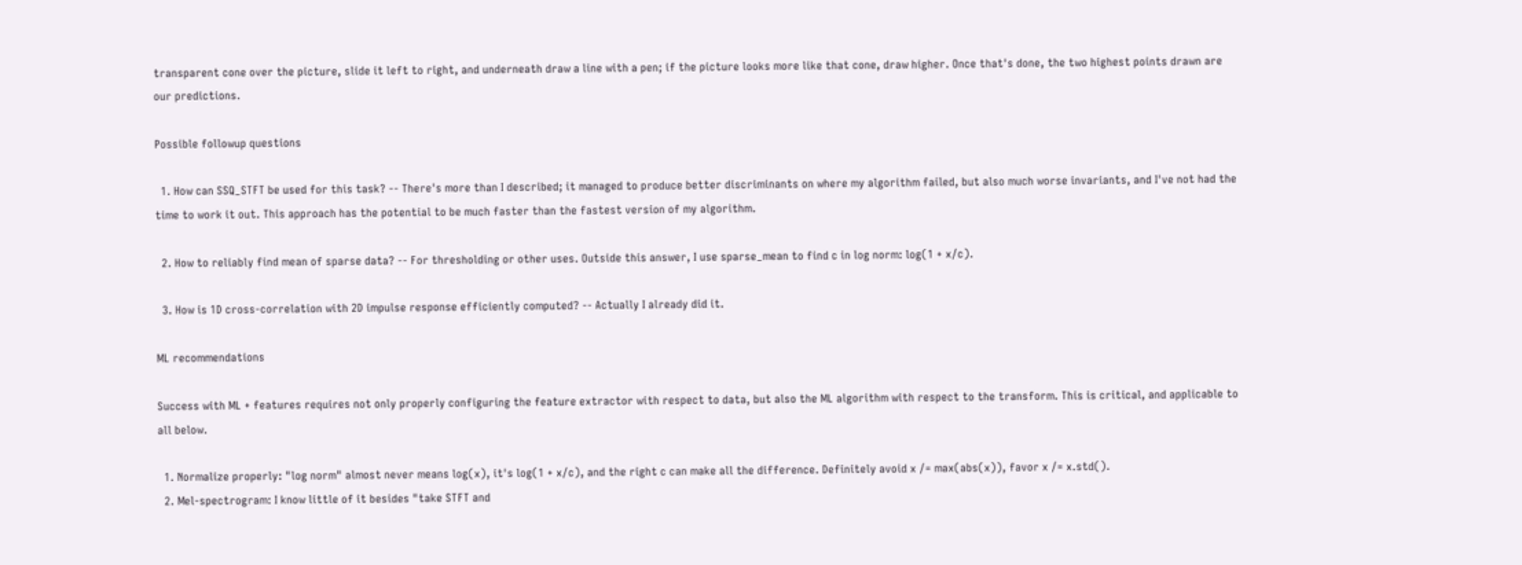transparent cone over the picture, slide it left to right, and underneath draw a line with a pen; if the picture looks more like that cone, draw higher. Once that's done, the two highest points drawn are our predictions.

Possible followup questions

  1. How can SSQ_STFT be used for this task? -- There's more than I described; it managed to produce better discriminants on where my algorithm failed, but also much worse invariants, and I've not had the time to work it out. This approach has the potential to be much faster than the fastest version of my algorithm.

  2. How to reliably find mean of sparse data? -- For thresholding or other uses. Outside this answer, I use sparse_mean to find c in log norm: log(1 + x/c).

  3. How is 1D cross-correlation with 2D impulse response efficiently computed? -- Actually I already did it.

ML recommendations

Success with ML + features requires not only properly configuring the feature extractor with respect to data, but also the ML algorithm with respect to the transform. This is critical, and applicable to all below.

  1. Normalize properly: "log norm" almost never means log(x), it's log(1 + x/c), and the right c can make all the difference. Definitely avoid x /= max(abs(x)), favor x /= x.std().
  2. Mel-spectrogram: I know little of it besides "take STFT and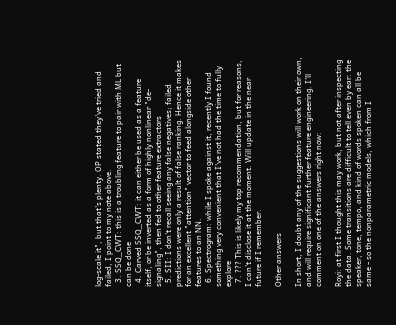log-scale it", but that's plenty. OP stated they've tried and failed, I point to my note above.
  3. SSQ_CWT: this is a troubling feature to pair with ML but can be done
  4. Carved SSQ_CWT: it can either be used as a feature itself, or be inverted as a form of highly nonlinear "de-signaling", then fed to other feature extractors
  5. SII: I don't recall seeing any false negatives; failed predictions were only a result of false ranking. Hence it makes for an excellent "attention" vector to feed alongside other features to an NN.
  6. Spectrogram: while I spoke against it, recently I found something very convenient that I've not had the time to fully explore
  7. ??? This is likely my top recommendation, but for reasons, I can't disclose it at the moment. Will update in the near future if I remember.

Other answers

In short, I doubt any of the suggestions will work on their own, and will require significant further feature engineering. I'll comment on one of the answers right now:

Royi: at first I thought this may work, but not after inspecting the data. Some transitions are difficult to tell even by ear: the speaker, tone, tempo, and kind of words spoken can all be same - so the nonparametric models, which from I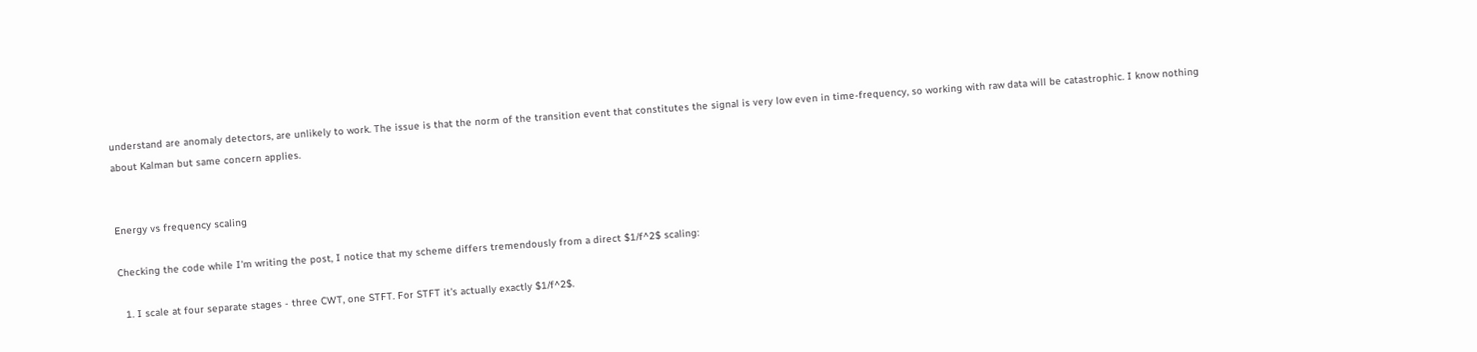understand are anomaly detectors, are unlikely to work. The issue is that the norm of the transition event that constitutes the signal is very low even in time-frequency, so working with raw data will be catastrophic. I know nothing about Kalman but same concern applies.


Energy vs frequency scaling

Checking the code while I'm writing the post, I notice that my scheme differs tremendously from a direct $1/f^2$ scaling:

  1. I scale at four separate stages - three CWT, one STFT. For STFT it's actually exactly $1/f^2$.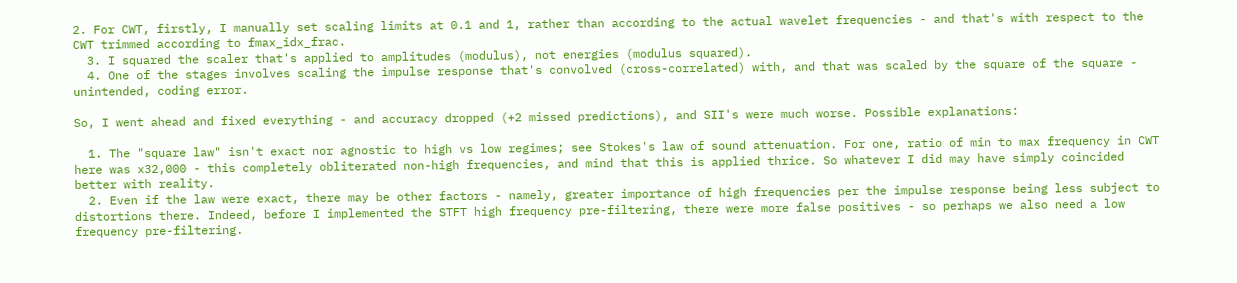2. For CWT, firstly, I manually set scaling limits at 0.1 and 1, rather than according to the actual wavelet frequencies - and that's with respect to the CWT trimmed according to fmax_idx_frac.
  3. I squared the scaler that's applied to amplitudes (modulus), not energies (modulus squared).
  4. One of the stages involves scaling the impulse response that's convolved (cross-correlated) with, and that was scaled by the square of the square - unintended, coding error.

So, I went ahead and fixed everything - and accuracy dropped (+2 missed predictions), and SII's were much worse. Possible explanations:

  1. The "square law" isn't exact nor agnostic to high vs low regimes; see Stokes's law of sound attenuation. For one, ratio of min to max frequency in CWT here was x32,000 - this completely obliterated non-high frequencies, and mind that this is applied thrice. So whatever I did may have simply coincided better with reality.
  2. Even if the law were exact, there may be other factors - namely, greater importance of high frequencies per the impulse response being less subject to distortions there. Indeed, before I implemented the STFT high frequency pre-filtering, there were more false positives - so perhaps we also need a low frequency pre-filtering.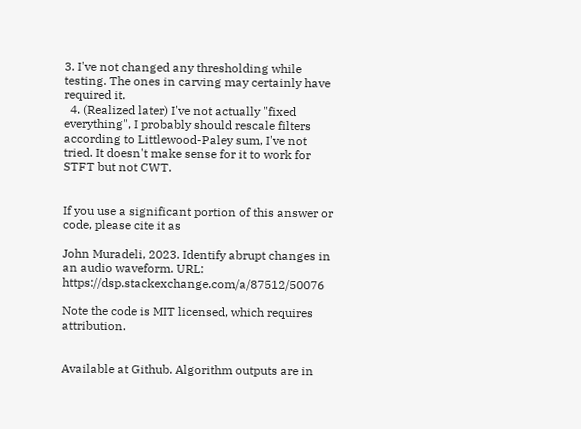3. I've not changed any thresholding while testing. The ones in carving may certainly have required it.
  4. (Realized later) I've not actually "fixed everything", I probably should rescale filters according to Littlewood-Paley sum, I've not tried. It doesn't make sense for it to work for STFT but not CWT.


If you use a significant portion of this answer or code, please cite it as

John Muradeli, 2023. Identify abrupt changes in an audio waveform. URL: https://dsp.stackexchange.com/a/87512/50076

Note the code is MIT licensed, which requires attribution.


Available at Github. Algorithm outputs are in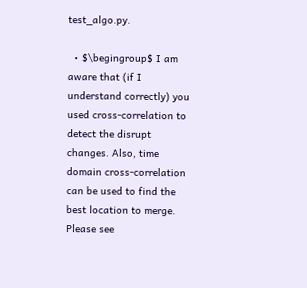test_algo.py.

  • $\begingroup$ I am aware that (if I understand correctly) you used cross-correlation to detect the disrupt changes. Also, time domain cross-correlation can be used to find the best location to merge. Please see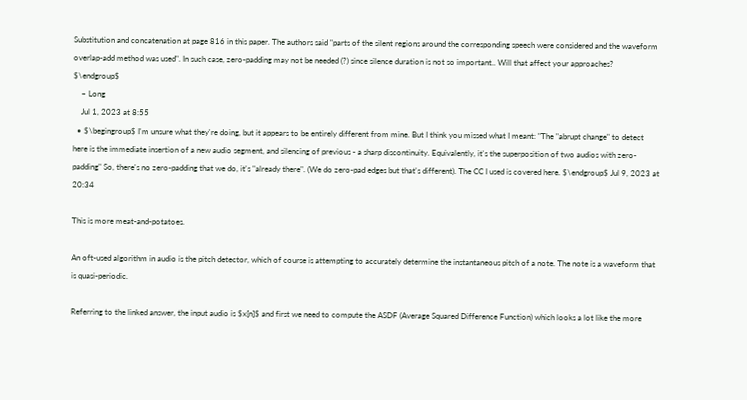Substitution and concatenation at page 816 in this paper. The authors said "parts of the silent regions around the corresponding speech were considered and the waveform overlap-add method was used". In such case, zero-padding may not be needed (?) since silence duration is not so important.. Will that affect your approaches? $\endgroup$
    – Long
    Jul 1, 2023 at 8:55
  • $\begingroup$ I'm unsure what they're doing, but it appears to be entirely different from mine. But I think you missed what I meant: "The "abrupt change" to detect here is the immediate insertion of a new audio segment, and silencing of previous - a sharp discontinuity. Equivalently, it's the superposition of two audios with zero-padding" So, there's no zero-padding that we do, it's "already there". (We do zero-pad edges but that's different). The CC I used is covered here. $\endgroup$ Jul 9, 2023 at 20:34

This is more meat-and-potatoes.

An oft-used algorithm in audio is the pitch detector, which of course is attempting to accurately determine the instantaneous pitch of a note. The note is a waveform that is quasi-periodic.

Referring to the linked answer, the input audio is $x[n]$ and first we need to compute the ASDF (Average Squared Difference Function) which looks a lot like the more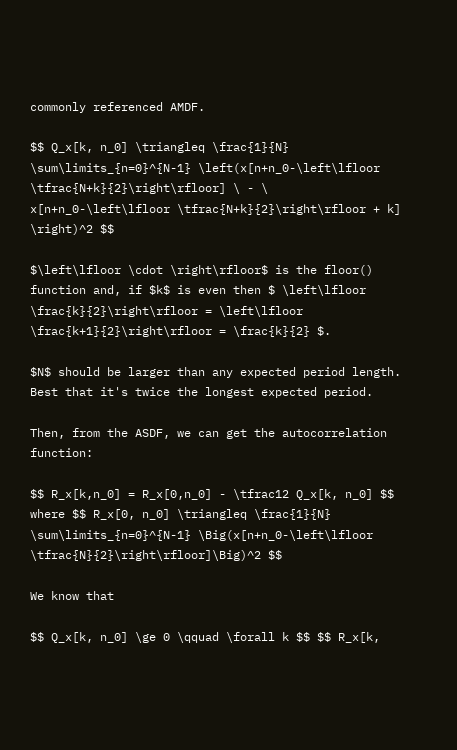commonly referenced AMDF.

$$ Q_x[k, n_0] \triangleq \frac{1}{N} \sum\limits_{n=0}^{N-1} \left(x[n+n_0-\left\lfloor \tfrac{N+k}{2}\right\rfloor] \ - \ x[n+n_0-\left\lfloor \tfrac{N+k}{2}\right\rfloor + k] \right)^2 $$

$\left\lfloor \cdot \right\rfloor$ is the floor() function and, if $k$ is even then $ \left\lfloor \frac{k}{2}\right\rfloor = \left\lfloor \frac{k+1}{2}\right\rfloor = \frac{k}{2} $.

$N$ should be larger than any expected period length. Best that it's twice the longest expected period.

Then, from the ASDF, we can get the autocorrelation function:

$$ R_x[k,n_0] = R_x[0,n_0] - \tfrac12 Q_x[k, n_0] $$ where $$ R_x[0, n_0] \triangleq \frac{1}{N} \sum\limits_{n=0}^{N-1} \Big(x[n+n_0-\left\lfloor \tfrac{N}{2}\right\rfloor]\Big)^2 $$

We know that

$$ Q_x[k, n_0] \ge 0 \qquad \forall k $$ $$ R_x[k,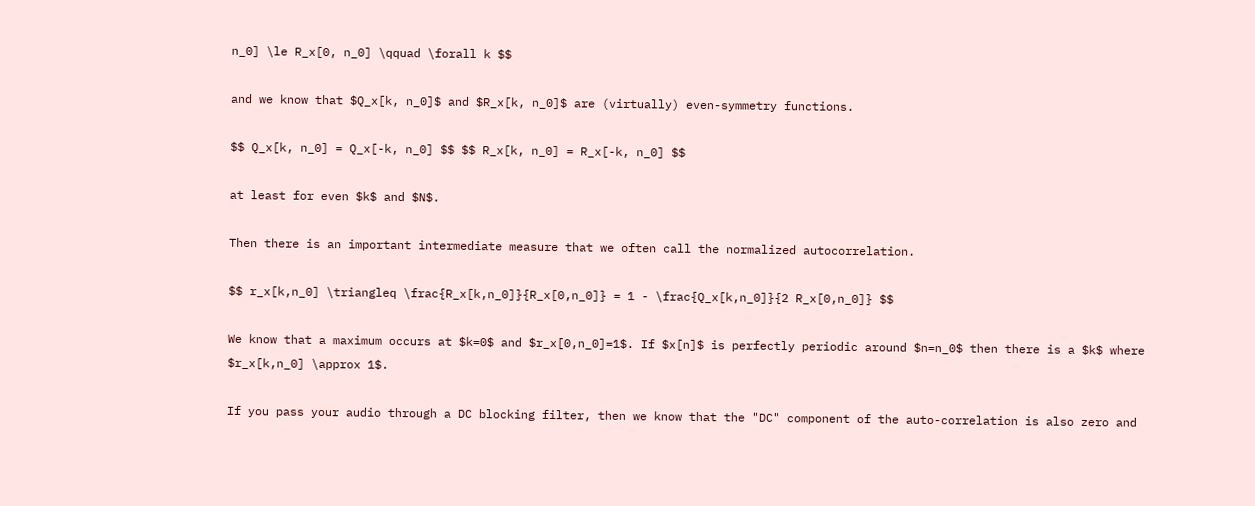n_0] \le R_x[0, n_0] \qquad \forall k $$

and we know that $Q_x[k, n_0]$ and $R_x[k, n_0]$ are (virtually) even-symmetry functions.

$$ Q_x[k, n_0] = Q_x[-k, n_0] $$ $$ R_x[k, n_0] = R_x[-k, n_0] $$

at least for even $k$ and $N$.

Then there is an important intermediate measure that we often call the normalized autocorrelation.

$$ r_x[k,n_0] \triangleq \frac{R_x[k,n_0]}{R_x[0,n_0]} = 1 - \frac{Q_x[k,n_0]}{2 R_x[0,n_0]} $$

We know that a maximum occurs at $k=0$ and $r_x[0,n_0]=1$. If $x[n]$ is perfectly periodic around $n=n_0$ then there is a $k$ where $r_x[k,n_0] \approx 1$.

If you pass your audio through a DC blocking filter, then we know that the "DC" component of the auto-correlation is also zero and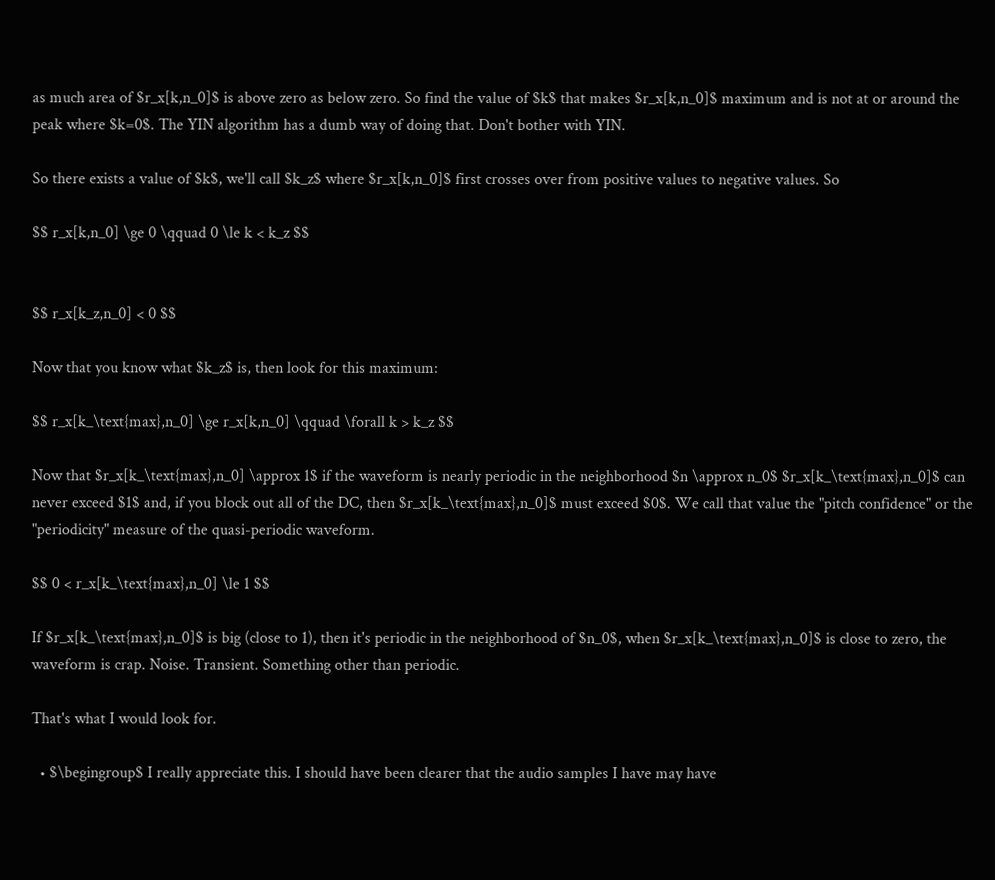as much area of $r_x[k,n_0]$ is above zero as below zero. So find the value of $k$ that makes $r_x[k,n_0]$ maximum and is not at or around the peak where $k=0$. The YIN algorithm has a dumb way of doing that. Don't bother with YIN.

So there exists a value of $k$, we'll call $k_z$ where $r_x[k,n_0]$ first crosses over from positive values to negative values. So

$$ r_x[k,n_0] \ge 0 \qquad 0 \le k < k_z $$


$$ r_x[k_z,n_0] < 0 $$

Now that you know what $k_z$ is, then look for this maximum:

$$ r_x[k_\text{max},n_0] \ge r_x[k,n_0] \qquad \forall k > k_z $$

Now that $r_x[k_\text{max},n_0] \approx 1$ if the waveform is nearly periodic in the neighborhood $n \approx n_0$ $r_x[k_\text{max},n_0]$ can never exceed $1$ and, if you block out all of the DC, then $r_x[k_\text{max},n_0]$ must exceed $0$. We call that value the "pitch confidence" or the "periodicity" measure of the quasi-periodic waveform.

$$ 0 < r_x[k_\text{max},n_0] \le 1 $$

If $r_x[k_\text{max},n_0]$ is big (close to 1), then it's periodic in the neighborhood of $n_0$, when $r_x[k_\text{max},n_0]$ is close to zero, the waveform is crap. Noise. Transient. Something other than periodic.

That's what I would look for.

  • $\begingroup$ I really appreciate this. I should have been clearer that the audio samples I have may have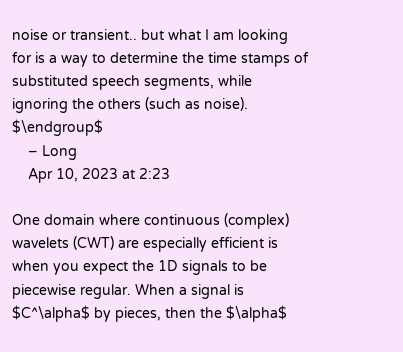noise or transient.. but what I am looking for is a way to determine the time stamps of substituted speech segments, while ignoring the others (such as noise). $\endgroup$
    – Long
    Apr 10, 2023 at 2:23

One domain where continuous (complex) wavelets (CWT) are especially efficient is when you expect the 1D signals to be piecewise regular. When a signal is $C^\alpha$ by pieces, then the $\alpha$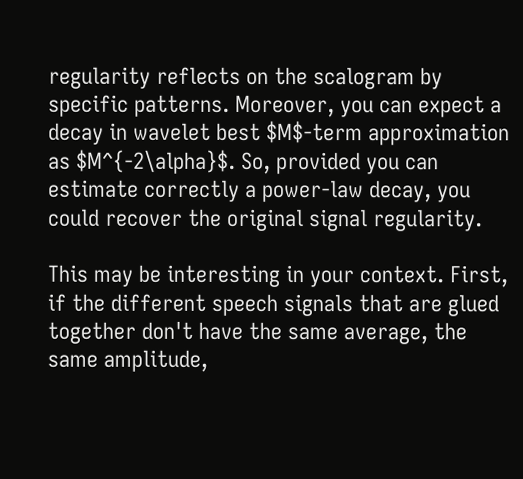regularity reflects on the scalogram by specific patterns. Moreover, you can expect a decay in wavelet best $M$-term approximation as $M^{-2\alpha}$. So, provided you can estimate correctly a power-law decay, you could recover the original signal regularity.

This may be interesting in your context. First, if the different speech signals that are glued together don't have the same average, the same amplitude,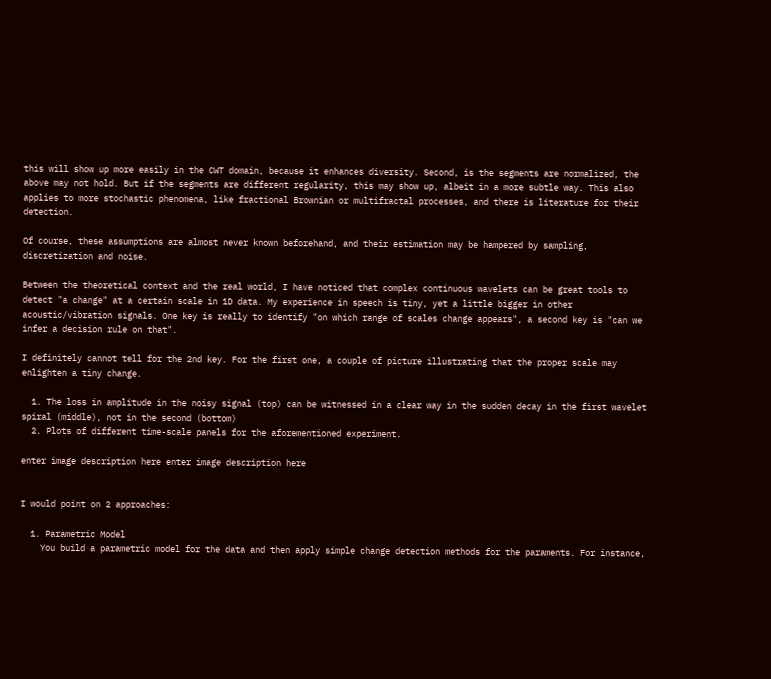this will show up more easily in the CWT domain, because it enhances diversity. Second, is the segments are normalized, the above may not hold. But if the segments are different regularity, this may show up, albeit in a more subtle way. This also applies to more stochastic phenomena, like fractional Brownian or multifractal processes, and there is literature for their detection.

Of course, these assumptions are almost never known beforehand, and their estimation may be hampered by sampling, discretization and noise.

Between the theoretical context and the real world, I have noticed that complex continuous wavelets can be great tools to detect "a change" at a certain scale in 1D data. My experience in speech is tiny, yet a little bigger in other acoustic/vibration signals. One key is really to identify "on which range of scales change appears", a second key is "can we infer a decision rule on that".

I definitely cannot tell for the 2nd key. For the first one, a couple of picture illustrating that the proper scale may enlighten a tiny change.

  1. The loss in amplitude in the noisy signal (top) can be witnessed in a clear way in the sudden decay in the first wavelet spiral (middle), not in the second (bottom)
  2. Plots of different time-scale panels for the aforementioned experiment.

enter image description here enter image description here


I would point on 2 approaches:

  1. Parametric Model
    You build a parametric model for the data and then apply simple change detection methods for the paraments. For instance,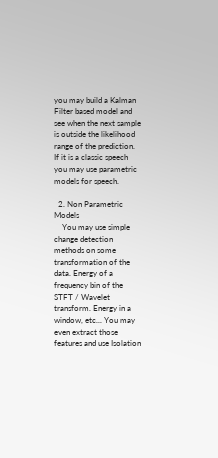you may build a Kalman Filter based model and see when the next sample is outside the likelihood range of the prediction. If it is a classic speech you may use parametric models for speech.

  2. Non Parametric Models
    You may use simple change detection methods on some transformation of the data. Energy of a frequency bin of the STFT / Wavelet transform. Energy in a window, etc... You may even extract those features and use Isolation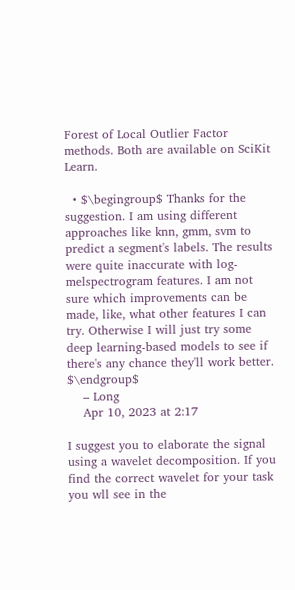Forest of Local Outlier Factor methods. Both are available on SciKit Learn.

  • $\begingroup$ Thanks for the suggestion. I am using different approaches like knn, gmm, svm to predict a segment's labels. The results were quite inaccurate with log-melspectrogram features. I am not sure which improvements can be made, like, what other features I can try. Otherwise I will just try some deep learning-based models to see if there's any chance they'll work better. $\endgroup$
    – Long
    Apr 10, 2023 at 2:17

I suggest you to elaborate the signal using a wavelet decomposition. If you find the correct wavelet for your task you wll see in the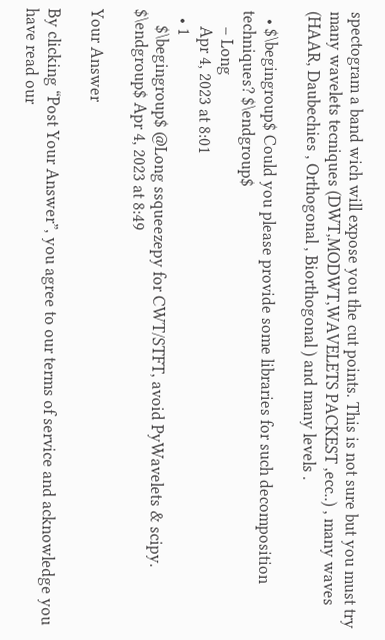spectogram a band wich will expose you the cut points. This is not sure but you must try many wavelets tecniques (DWT,MODWT,WAVELETS PACKEST ,ecc..) , many waves (HAAR, Daubechies , Orthogonal , Biorthogonal ) and many levels .

  • $\begingroup$ Could you please provide some libraries for such decomposition techniques? $\endgroup$
    – Long
    Apr 4, 2023 at 8:01
  • 1
    $\begingroup$ @Long ssqueezepy for CWT/STFT, avoid PyWavelets & scipy. $\endgroup$ Apr 4, 2023 at 8:49

Your Answer

By clicking “Post Your Answer”, you agree to our terms of service and acknowledge you have read our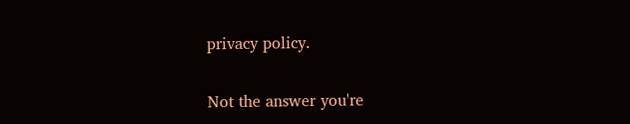privacy policy.

Not the answer you're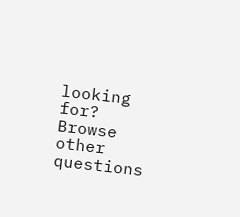looking for? Browse other questions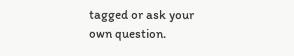tagged or ask your own question.